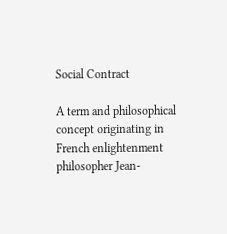Social Contract

A term and philosophical concept originating in French enlightenment philosopher Jean-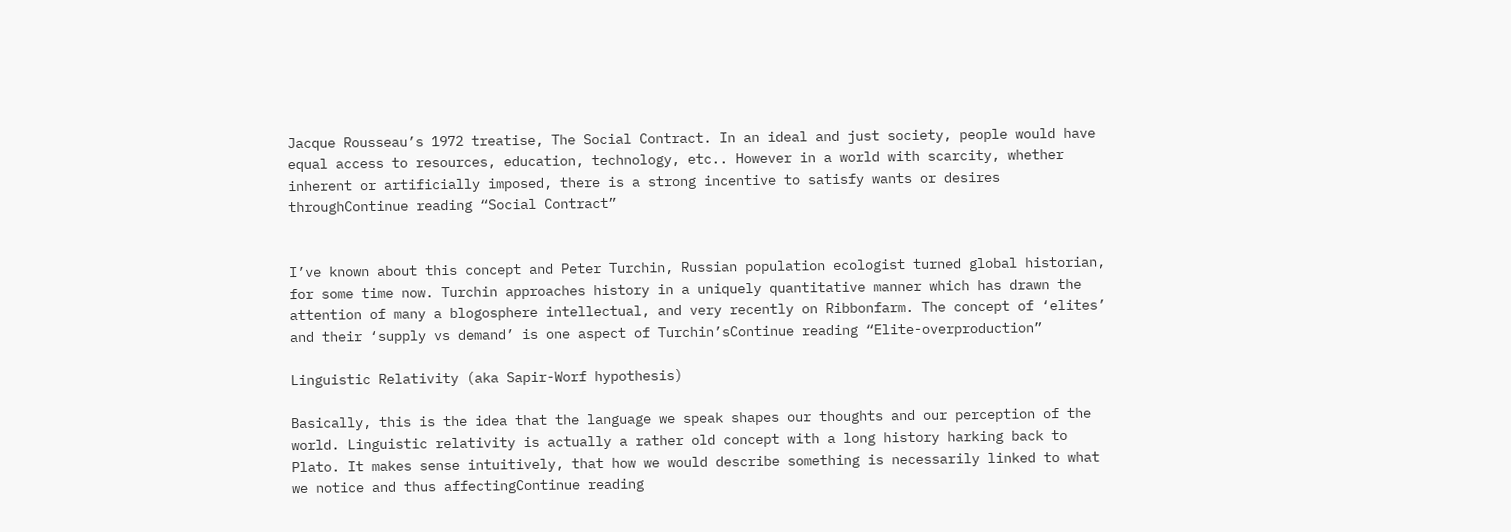Jacque Rousseau’s 1972 treatise, The Social Contract. In an ideal and just society, people would have equal access to resources, education, technology, etc.. However in a world with scarcity, whether inherent or artificially imposed, there is a strong incentive to satisfy wants or desires throughContinue reading “Social Contract”


I’ve known about this concept and Peter Turchin, Russian population ecologist turned global historian, for some time now. Turchin approaches history in a uniquely quantitative manner which has drawn the attention of many a blogosphere intellectual, and very recently on Ribbonfarm. The concept of ‘elites’ and their ‘supply vs demand’ is one aspect of Turchin’sContinue reading “Elite-overproduction”

Linguistic Relativity (aka Sapir-Worf hypothesis)

Basically, this is the idea that the language we speak shapes our thoughts and our perception of the world. Linguistic relativity is actually a rather old concept with a long history harking back to Plato. It makes sense intuitively, that how we would describe something is necessarily linked to what we notice and thus affectingContinue reading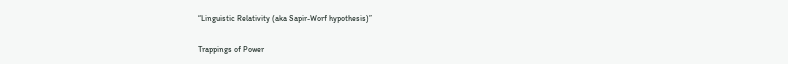“Linguistic Relativity (aka Sapir-Worf hypothesis)”

Trappings of Power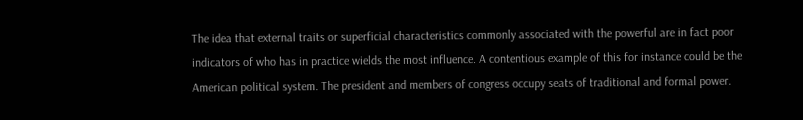The idea that external traits or superficial characteristics commonly associated with the powerful are in fact poor indicators of who has in practice wields the most influence. A contentious example of this for instance could be the American political system. The president and members of congress occupy seats of traditional and formal power.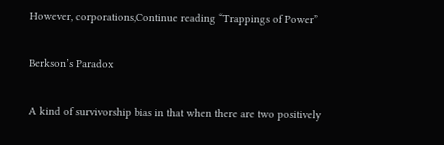However, corporations,Continue reading “Trappings of Power”

Berkson’s Paradox

A kind of survivorship bias in that when there are two positively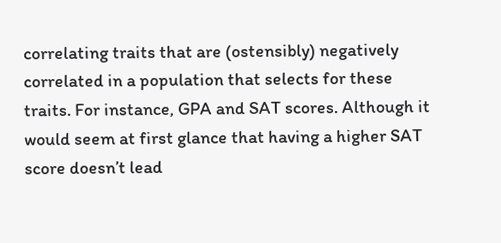correlating traits that are (ostensibly) negatively correlated in a population that selects for these traits. For instance, GPA and SAT scores. Although it would seem at first glance that having a higher SAT score doesn’t lead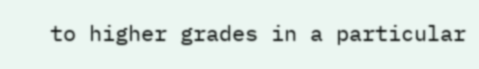to higher grades in a particular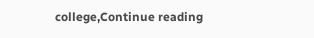college,Continue reading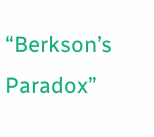“Berkson’s Paradox”